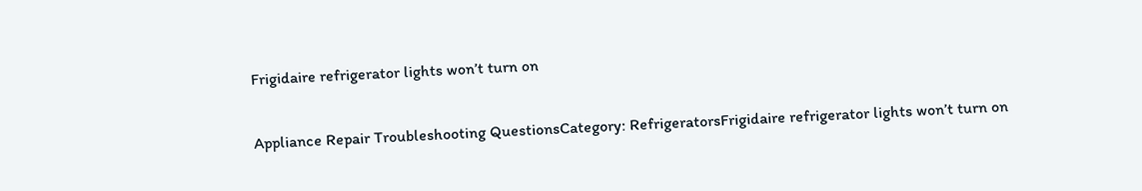Frigidaire refrigerator lights won’t turn on

Appliance Repair Troubleshooting QuestionsCategory: RefrigeratorsFrigidaire refrigerator lights won’t turn on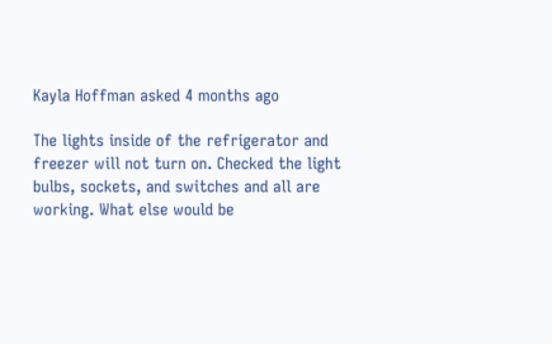Kayla Hoffman asked 4 months ago

The lights inside of the refrigerator and freezer will not turn on. Checked the light bulbs, sockets, and switches and all are working. What else would be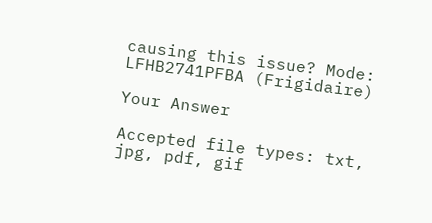causing this issue? Mode: LFHB2741PFBA (Frigidaire)

Your Answer

Accepted file types: txt, jpg, pdf, gif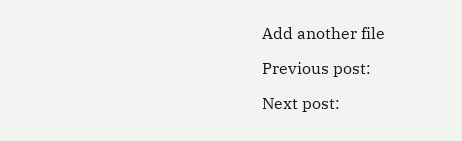Add another file

Previous post:

Next post: